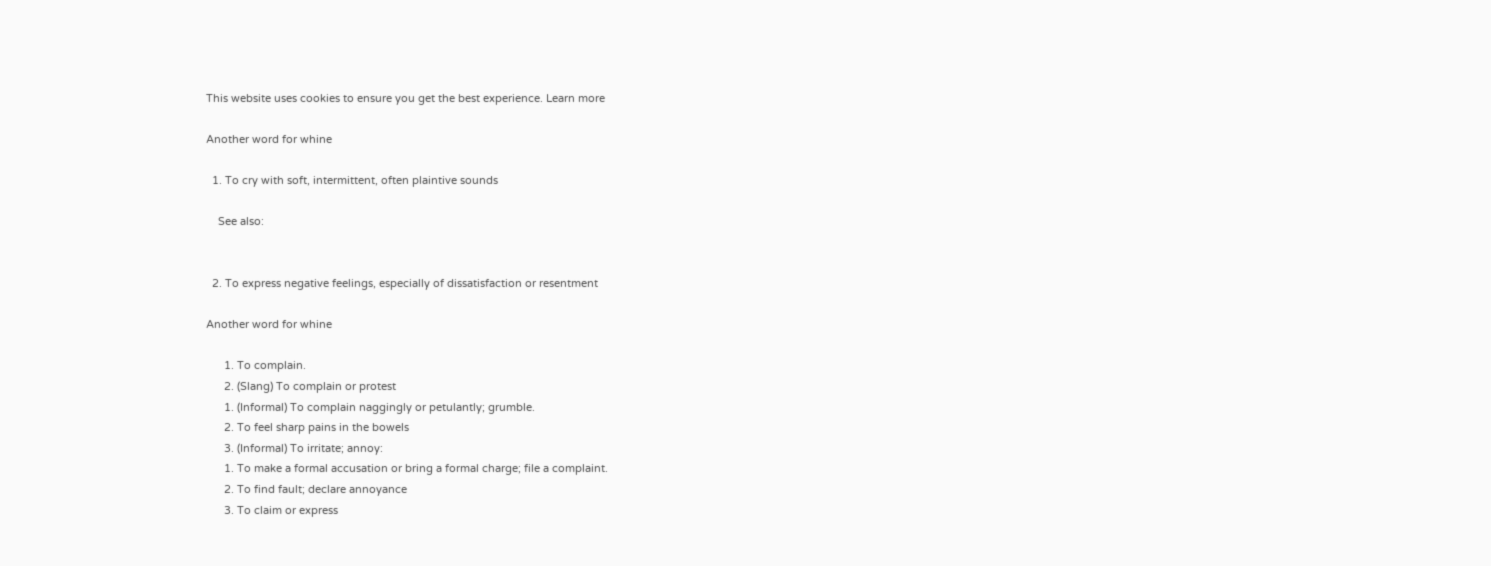This website uses cookies to ensure you get the best experience. Learn more

Another word for whine

  1. To cry with soft, intermittent, often plaintive sounds

    See also:


  2. To express negative feelings, especially of dissatisfaction or resentment

Another word for whine

      1. To complain.
      2. (Slang) To complain or protest
      1. (Informal) To complain naggingly or petulantly; grumble.
      2. To feel sharp pains in the bowels
      3. (Informal) To irritate; annoy:
      1. To make a formal accusation or bring a formal charge; file a complaint.
      2. To find fault; declare annoyance
      3. To claim or express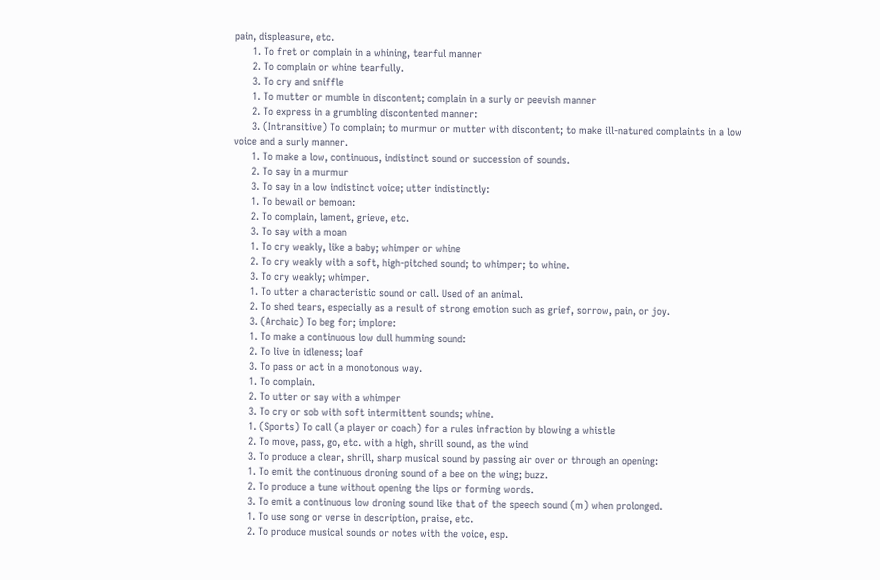pain, displeasure, etc.
      1. To fret or complain in a whining, tearful manner
      2. To complain or whine tearfully.
      3. To cry and sniffle
      1. To mutter or mumble in discontent; complain in a surly or peevish manner
      2. To express in a grumbling discontented manner:
      3. (Intransitive) To complain; to murmur or mutter with discontent; to make ill-natured complaints in a low voice and a surly manner.
      1. To make a low, continuous, indistinct sound or succession of sounds.
      2. To say in a murmur
      3. To say in a low indistinct voice; utter indistinctly:
      1. To bewail or bemoan:
      2. To complain, lament, grieve, etc.
      3. To say with a moan
      1. To cry weakly, like a baby; whimper or whine
      2. To cry weakly with a soft, high-pitched sound; to whimper; to whine.
      3. To cry weakly; whimper.
      1. To utter a characteristic sound or call. Used of an animal.
      2. To shed tears, especially as a result of strong emotion such as grief, sorrow, pain, or joy.
      3. (Archaic) To beg for; implore:
      1. To make a continuous low dull humming sound:
      2. To live in idleness; loaf
      3. To pass or act in a monotonous way.
      1. To complain.
      2. To utter or say with a whimper
      3. To cry or sob with soft intermittent sounds; whine.
      1. (Sports) To call (a player or coach) for a rules infraction by blowing a whistle
      2. To move, pass, go, etc. with a high, shrill sound, as the wind
      3. To produce a clear, shrill, sharp musical sound by passing air over or through an opening:
      1. To emit the continuous droning sound of a bee on the wing; buzz.
      2. To produce a tune without opening the lips or forming words.
      3. To emit a continuous low droning sound like that of the speech sound (m) when prolonged.
      1. To use song or verse in description, praise, etc.
      2. To produce musical sounds or notes with the voice, esp.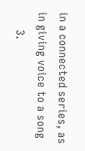in a connected series, as in giving voice to a song
      3.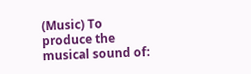(Music) To produce the musical sound of: